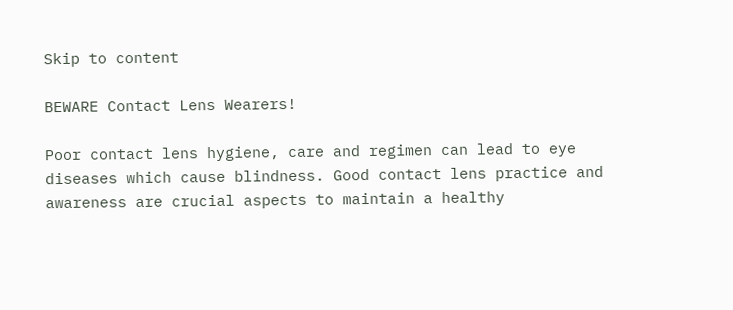Skip to content

BEWARE Contact Lens Wearers!

Poor contact lens hygiene, care and regimen can lead to eye diseases which cause blindness. Good contact lens practice and awareness are crucial aspects to maintain a healthy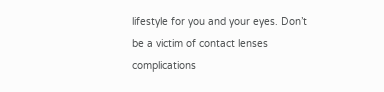lifestyle for you and your eyes. Don’t be a victim of contact lenses complications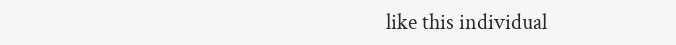like this individual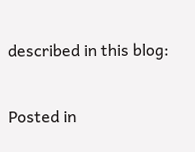described in this blog:

Posted in